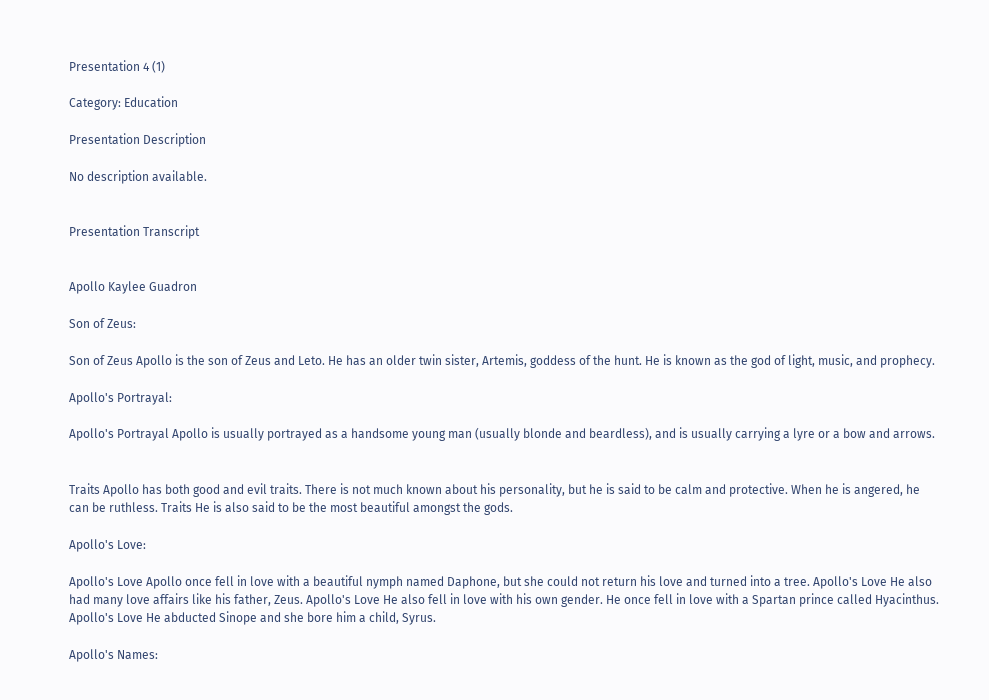Presentation 4 (1)

Category: Education

Presentation Description

No description available.


Presentation Transcript


Apollo Kaylee Guadron

Son of Zeus:

Son of Zeus Apollo is the son of Zeus and Leto. He has an older twin sister, Artemis, goddess of the hunt. He is known as the god of light, music, and prophecy.

Apollo's Portrayal:

Apollo's Portrayal Apollo is usually portrayed as a handsome young man (usually blonde and beardless), and is usually carrying a lyre or a bow and arrows.


Traits Apollo has both good and evil traits. There is not much known about his personality, but he is said to be calm and protective. When he is angered, he can be ruthless. Traits He is also said to be the most beautiful amongst the gods.

Apollo's Love:

Apollo's Love Apollo once fell in love with a beautiful nymph named Daphone, but she could not return his love and turned into a tree. Apollo's Love He also had many love affairs like his father, Zeus. Apollo's Love He also fell in love with his own gender. He once fell in love with a Spartan prince called Hyacinthus. Apollo's Love He abducted Sinope and she bore him a child, Syrus.

Apollo's Names: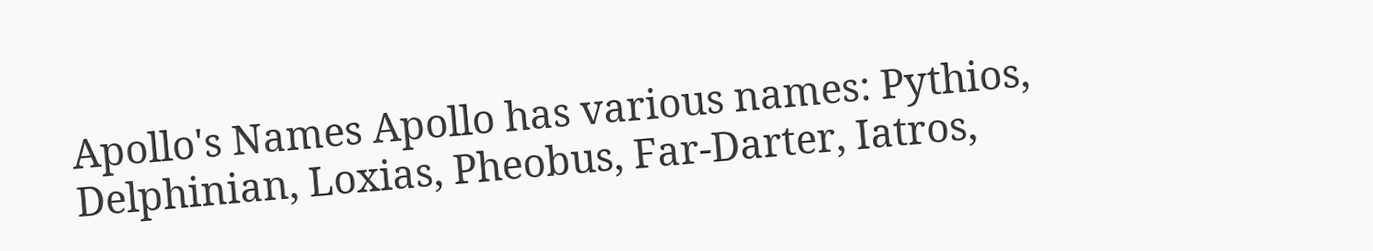Apollo's Names Apollo has various names: Pythios, Delphinian, Loxias, Pheobus, Far-Darter, Iatros,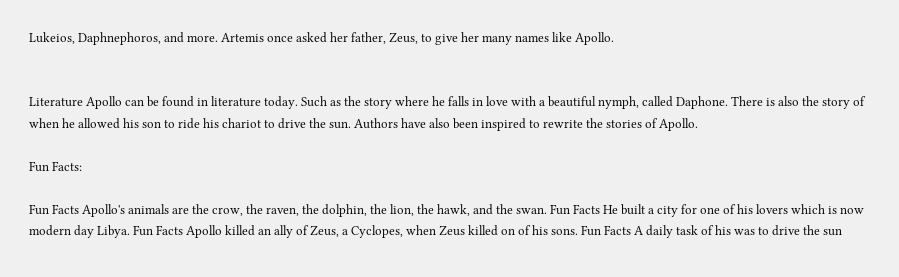Lukeios, Daphnephoros, and more. Artemis once asked her father, Zeus, to give her many names like Apollo.


Literature Apollo can be found in literature today. Such as the story where he falls in love with a beautiful nymph, called Daphone. There is also the story of when he allowed his son to ride his chariot to drive the sun. Authors have also been inspired to rewrite the stories of Apollo.

Fun Facts:

Fun Facts Apollo's animals are the crow, the raven, the dolphin, the lion, the hawk, and the swan. Fun Facts He built a city for one of his lovers which is now modern day Libya. Fun Facts Apollo killed an ally of Zeus, a Cyclopes, when Zeus killed on of his sons. Fun Facts A daily task of his was to drive the sun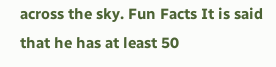across the sky. Fun Facts It is said that he has at least 50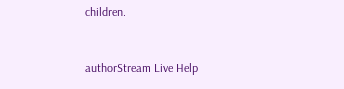children.



authorStream Live Help